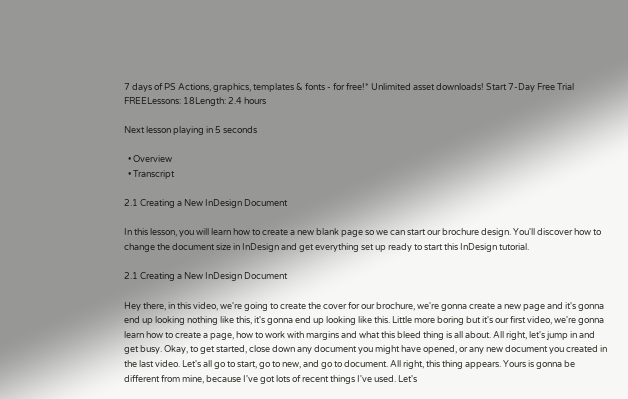7 days of PS Actions, graphics, templates & fonts - for free!* Unlimited asset downloads! Start 7-Day Free Trial
FREELessons: 18Length: 2.4 hours

Next lesson playing in 5 seconds

  • Overview
  • Transcript

2.1 Creating a New InDesign Document

In this lesson, you will learn how to create a new blank page so we can start our brochure design. You'll discover how to change the document size in InDesign and get everything set up ready to start this InDesign tutorial.

2.1 Creating a New InDesign Document

Hey there, in this video, we're going to create the cover for our brochure, we're gonna create a new page and it's gonna end up looking nothing like this, it's gonna end up looking like this. Little more boring but it's our first video, we're gonna learn how to create a page, how to work with margins and what this bleed thing is all about. All right, let's jump in and get busy. Okay, to get started, close down any document you might have opened, or any new document you created in the last video. Let's all go to start, go to new, and go to document. All right, this thing appears. Yours is gonna be different from mine, because I've got lots of recent things I've used. Let's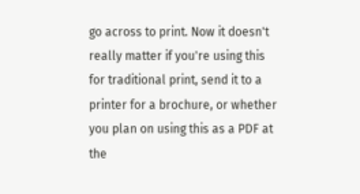go across to print. Now it doesn't really matter if you're using this for traditional print, send it to a printer for a brochure, or whether you plan on using this as a PDF at the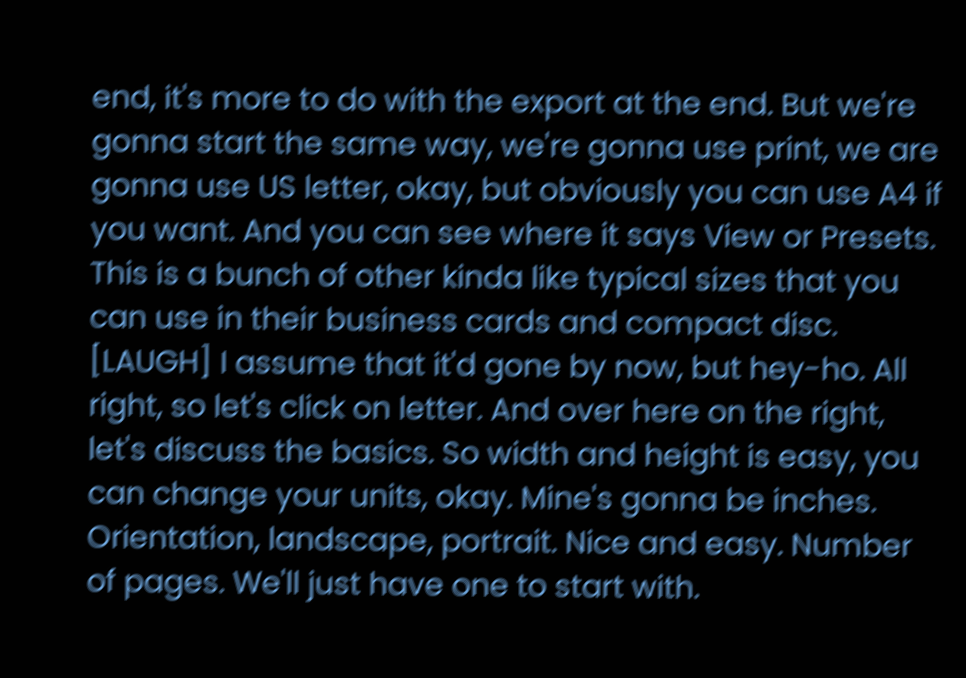end, it's more to do with the export at the end. But we're gonna start the same way, we're gonna use print, we are gonna use US letter, okay, but obviously you can use A4 if you want. And you can see where it says View or Presets. This is a bunch of other kinda like typical sizes that you can use in their business cards and compact disc. [LAUGH] I assume that it'd gone by now, but hey-ho. All right, so let's click on letter. And over here on the right, let's discuss the basics. So width and height is easy, you can change your units, okay. Mine's gonna be inches. Orientation, landscape, portrait. Nice and easy. Number of pages. We'll just have one to start with.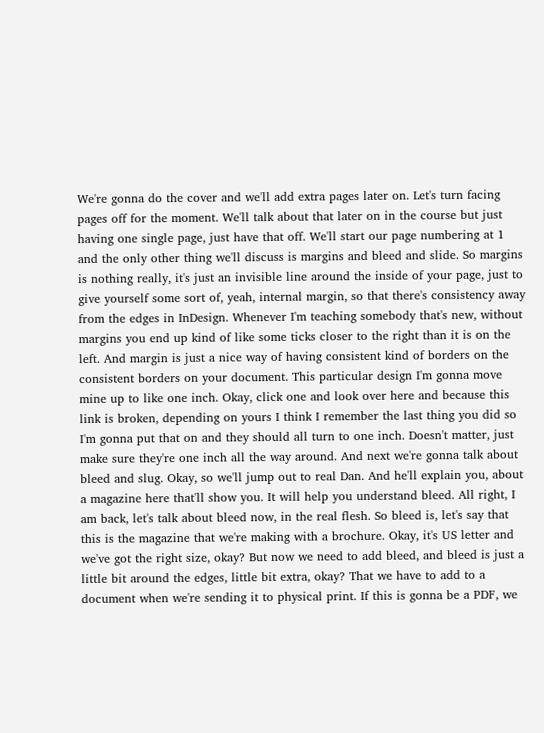We're gonna do the cover and we'll add extra pages later on. Let's turn facing pages off for the moment. We'll talk about that later on in the course but just having one single page, just have that off. We'll start our page numbering at 1 and the only other thing we'll discuss is margins and bleed and slide. So margins is nothing really, it's just an invisible line around the inside of your page, just to give yourself some sort of, yeah, internal margin, so that there's consistency away from the edges in InDesign. Whenever I'm teaching somebody that's new, without margins you end up kind of like some ticks closer to the right than it is on the left. And margin is just a nice way of having consistent kind of borders on the consistent borders on your document. This particular design I'm gonna move mine up to like one inch. Okay, click one and look over here and because this link is broken, depending on yours I think I remember the last thing you did so I'm gonna put that on and they should all turn to one inch. Doesn't matter, just make sure they're one inch all the way around. And next we're gonna talk about bleed and slug. Okay, so we'll jump out to real Dan. And he'll explain you, about a magazine here that'll show you. It will help you understand bleed. All right, I am back, let's talk about bleed now, in the real flesh. So bleed is, let's say that this is the magazine that we're making with a brochure. Okay, it's US letter and we've got the right size, okay? But now we need to add bleed, and bleed is just a little bit around the edges, little bit extra, okay? That we have to add to a document when we're sending it to physical print. If this is gonna be a PDF, we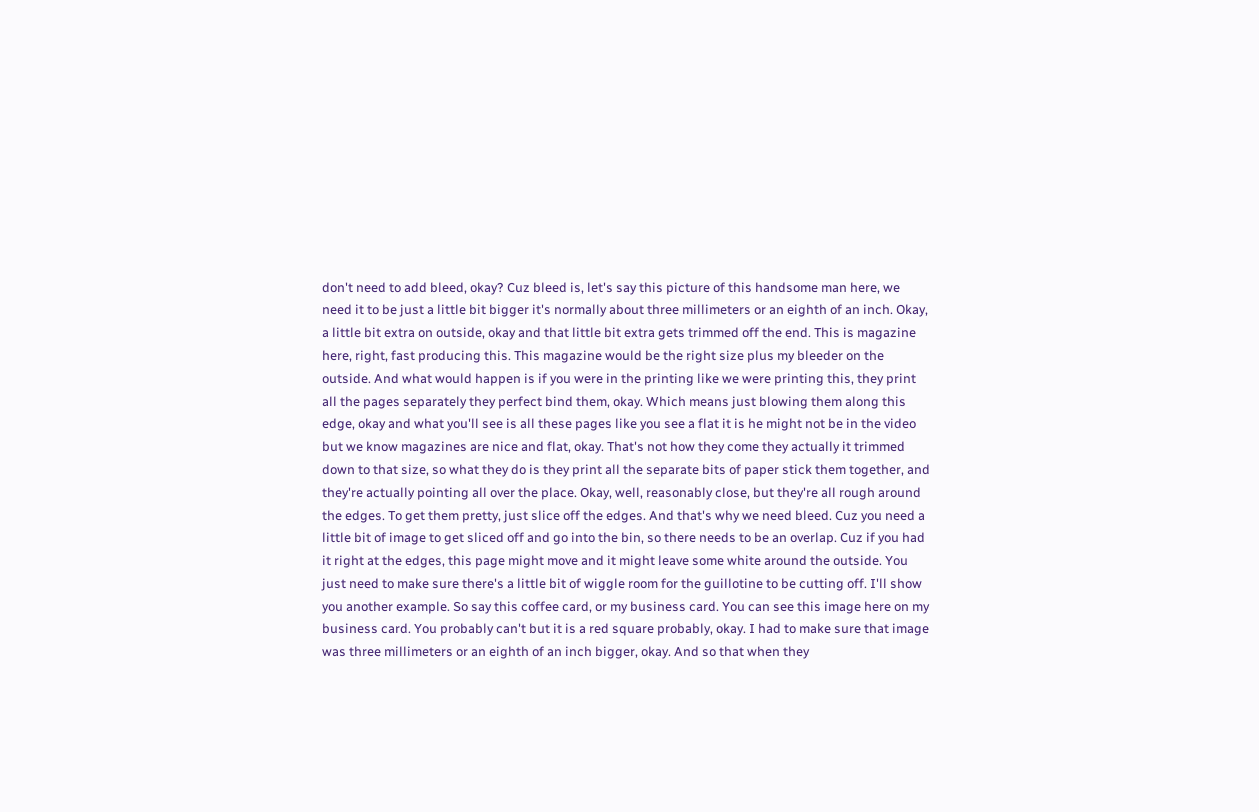don't need to add bleed, okay? Cuz bleed is, let's say this picture of this handsome man here, we need it to be just a little bit bigger it's normally about three millimeters or an eighth of an inch. Okay, a little bit extra on outside, okay and that little bit extra gets trimmed off the end. This is magazine here, right, fast producing this. This magazine would be the right size plus my bleeder on the outside. And what would happen is if you were in the printing like we were printing this, they print all the pages separately they perfect bind them, okay. Which means just blowing them along this edge, okay and what you'll see is all these pages like you see a flat it is he might not be in the video but we know magazines are nice and flat, okay. That's not how they come they actually it trimmed down to that size, so what they do is they print all the separate bits of paper stick them together, and they're actually pointing all over the place. Okay, well, reasonably close, but they're all rough around the edges. To get them pretty, just slice off the edges. And that's why we need bleed. Cuz you need a little bit of image to get sliced off and go into the bin, so there needs to be an overlap. Cuz if you had it right at the edges, this page might move and it might leave some white around the outside. You just need to make sure there's a little bit of wiggle room for the guillotine to be cutting off. I'll show you another example. So say this coffee card, or my business card. You can see this image here on my business card. You probably can't but it is a red square probably, okay. I had to make sure that image was three millimeters or an eighth of an inch bigger, okay. And so that when they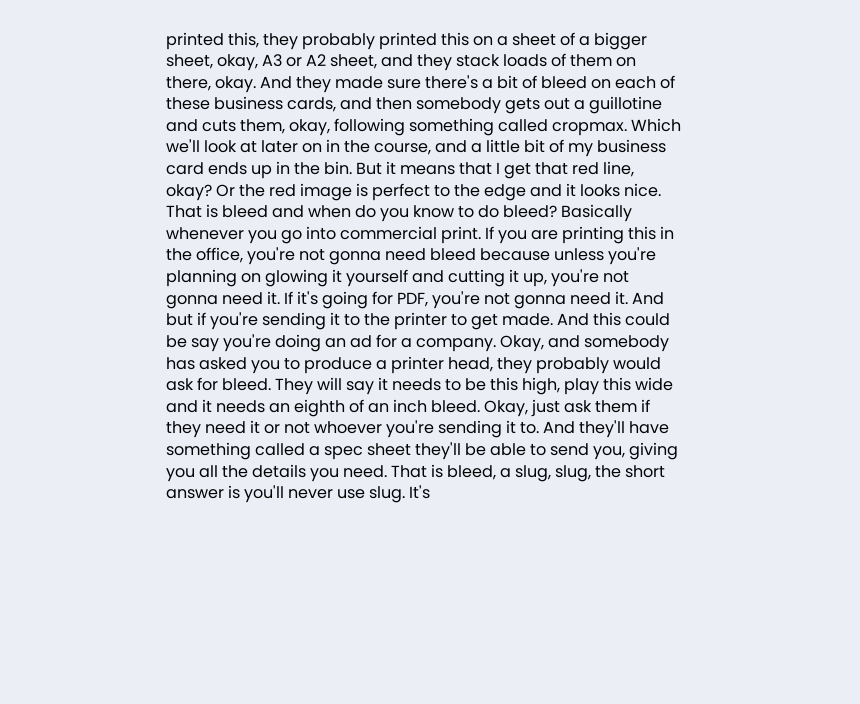printed this, they probably printed this on a sheet of a bigger sheet, okay, A3 or A2 sheet, and they stack loads of them on there, okay. And they made sure there's a bit of bleed on each of these business cards, and then somebody gets out a guillotine and cuts them, okay, following something called cropmax. Which we'll look at later on in the course, and a little bit of my business card ends up in the bin. But it means that I get that red line, okay? Or the red image is perfect to the edge and it looks nice. That is bleed and when do you know to do bleed? Basically whenever you go into commercial print. If you are printing this in the office, you're not gonna need bleed because unless you're planning on glowing it yourself and cutting it up, you're not gonna need it. If it's going for PDF, you're not gonna need it. And but if you're sending it to the printer to get made. And this could be say you're doing an ad for a company. Okay, and somebody has asked you to produce a printer head, they probably would ask for bleed. They will say it needs to be this high, play this wide and it needs an eighth of an inch bleed. Okay, just ask them if they need it or not whoever you're sending it to. And they'll have something called a spec sheet they'll be able to send you, giving you all the details you need. That is bleed, a slug, slug, the short answer is you'll never use slug. It's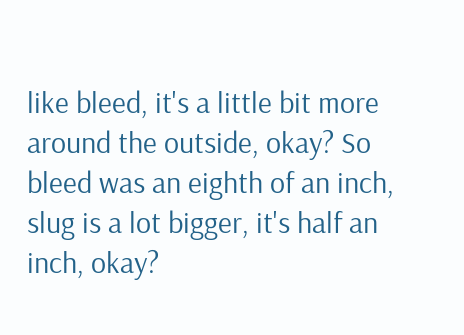like bleed, it's a little bit more around the outside, okay? So bleed was an eighth of an inch, slug is a lot bigger, it's half an inch, okay?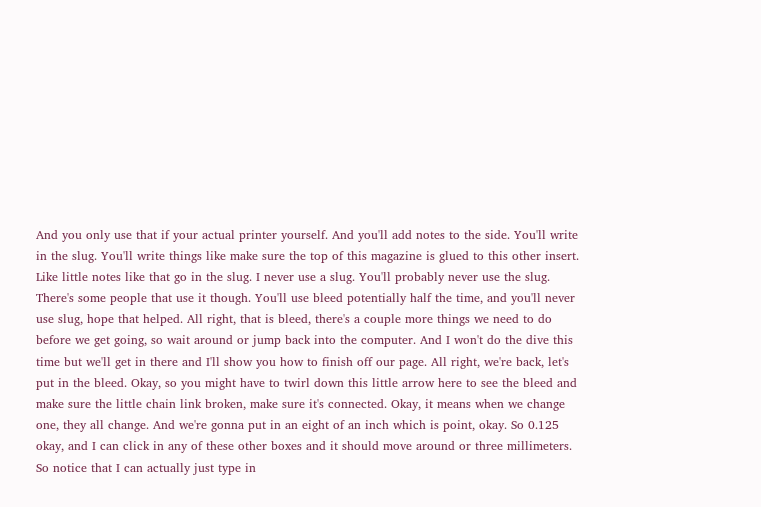And you only use that if your actual printer yourself. And you'll add notes to the side. You'll write in the slug. You'll write things like make sure the top of this magazine is glued to this other insert. Like little notes like that go in the slug. I never use a slug. You'll probably never use the slug. There's some people that use it though. You'll use bleed potentially half the time, and you'll never use slug, hope that helped. All right, that is bleed, there's a couple more things we need to do before we get going, so wait around or jump back into the computer. And I won't do the dive this time but we'll get in there and I'll show you how to finish off our page. All right, we're back, let's put in the bleed. Okay, so you might have to twirl down this little arrow here to see the bleed and make sure the little chain link broken, make sure it's connected. Okay, it means when we change one, they all change. And we're gonna put in an eight of an inch which is point, okay. So 0.125 okay, and I can click in any of these other boxes and it should move around or three millimeters. So notice that I can actually just type in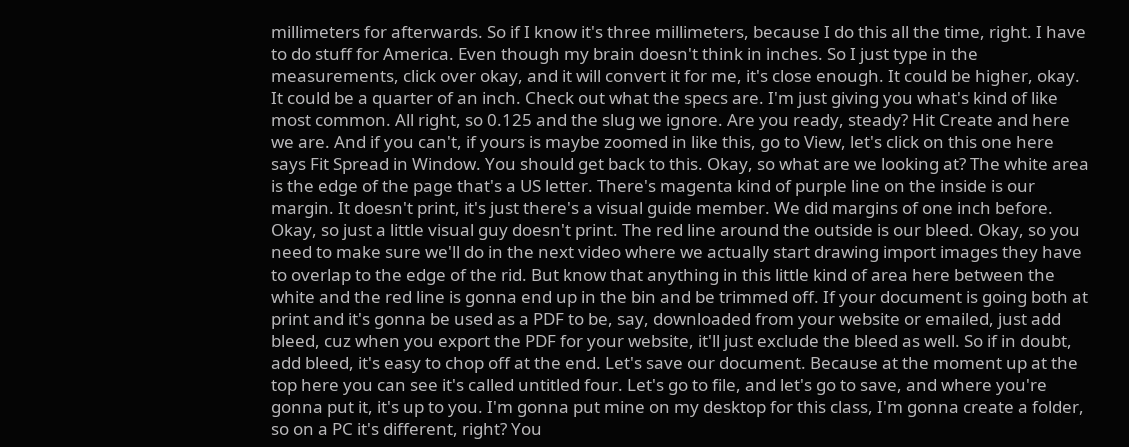millimeters for afterwards. So if I know it's three millimeters, because I do this all the time, right. I have to do stuff for America. Even though my brain doesn't think in inches. So I just type in the measurements, click over okay, and it will convert it for me, it's close enough. It could be higher, okay. It could be a quarter of an inch. Check out what the specs are. I'm just giving you what's kind of like most common. All right, so 0.125 and the slug we ignore. Are you ready, steady? Hit Create and here we are. And if you can't, if yours is maybe zoomed in like this, go to View, let's click on this one here says Fit Spread in Window. You should get back to this. Okay, so what are we looking at? The white area is the edge of the page that's a US letter. There's magenta kind of purple line on the inside is our margin. It doesn't print, it's just there's a visual guide member. We did margins of one inch before. Okay, so just a little visual guy doesn't print. The red line around the outside is our bleed. Okay, so you need to make sure we'll do in the next video where we actually start drawing import images they have to overlap to the edge of the rid. But know that anything in this little kind of area here between the white and the red line is gonna end up in the bin and be trimmed off. If your document is going both at print and it's gonna be used as a PDF to be, say, downloaded from your website or emailed, just add bleed, cuz when you export the PDF for your website, it'll just exclude the bleed as well. So if in doubt, add bleed, it's easy to chop off at the end. Let's save our document. Because at the moment up at the top here you can see it's called untitled four. Let's go to file, and let's go to save, and where you're gonna put it, it's up to you. I'm gonna put mine on my desktop for this class, I'm gonna create a folder, so on a PC it's different, right? You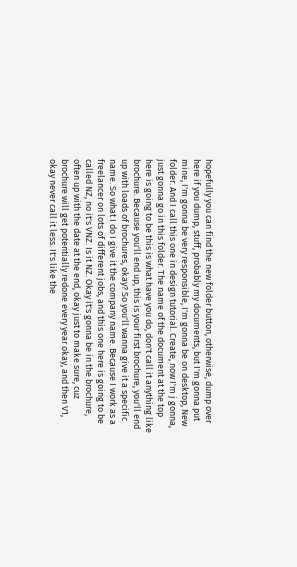hopefully you can find the new folder button, otherwise, dump over here if you dump, stuff, probably my documents, but I'm gonna put mine, I'm gonna be very responsible, I'm gonna be on desktop, New folder. And I call this one in design tutorial. Create, now I'm j gonna, just gonna go in this folder. The name of the document at the top here is going to be this is what have you do, don't call it anything like brochure. Because you'll end up, this is your first brochure, you'll end up with loads of brochures, okay? So you'll wanna give it a specific name. So what I do I give it the company name. Because I work as a freelancer on lots of different jobs, and this one here is going to be called NZ, no it's VNZ. Is it NZ. Okay it's gonna be in the brochure, often up with the date at the end, okay just to make sure, cuz brochure will get potentially redone every year okay, and then V1, okay never call it less. It's like the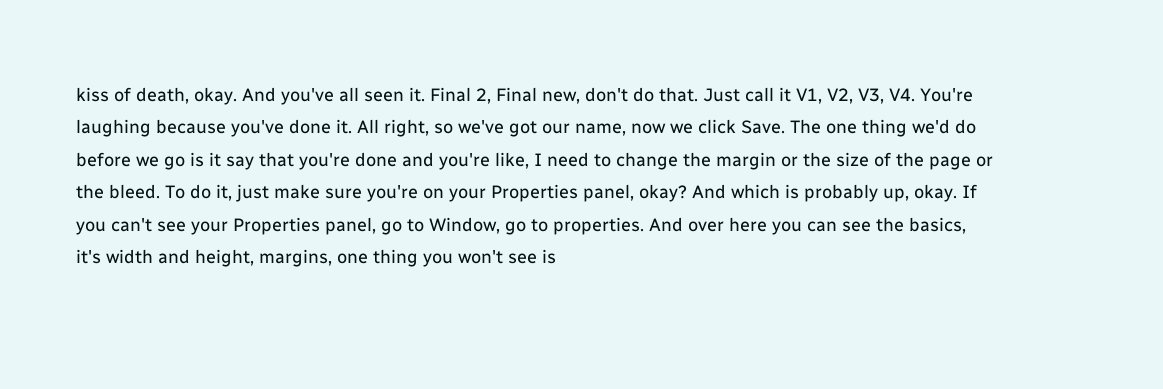kiss of death, okay. And you've all seen it. Final 2, Final new, don't do that. Just call it V1, V2, V3, V4. You're laughing because you've done it. All right, so we've got our name, now we click Save. The one thing we'd do before we go is it say that you're done and you're like, I need to change the margin or the size of the page or the bleed. To do it, just make sure you're on your Properties panel, okay? And which is probably up, okay. If you can't see your Properties panel, go to Window, go to properties. And over here you can see the basics, it's width and height, margins, one thing you won't see is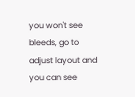you won't see bleeds, go to adjust layout and you can see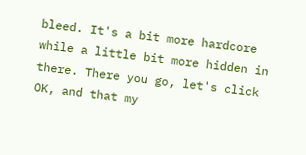bleed. It's a bit more hardcore while a little bit more hidden in there. There you go, let's click OK, and that my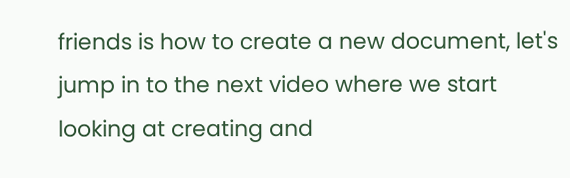friends is how to create a new document, let's jump in to the next video where we start looking at creating and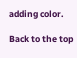adding color.

Back to the top